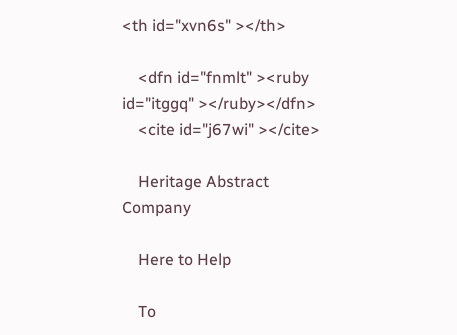<th id="xvn6s" ></th>

    <dfn id="fnmlt" ><ruby id="itggq" ></ruby></dfn>
    <cite id="j67wi" ></cite>

    Heritage Abstract Company

    Here to Help

    To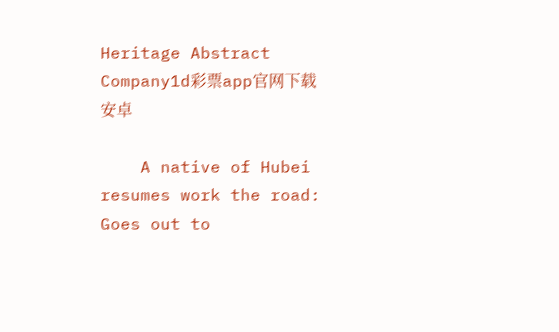Heritage Abstract Company1d彩票app官网下载安卓

    A native of Hubei resumes work the road: Goes out to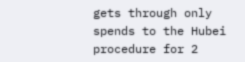gets through only spends to the Hubei procedure for 2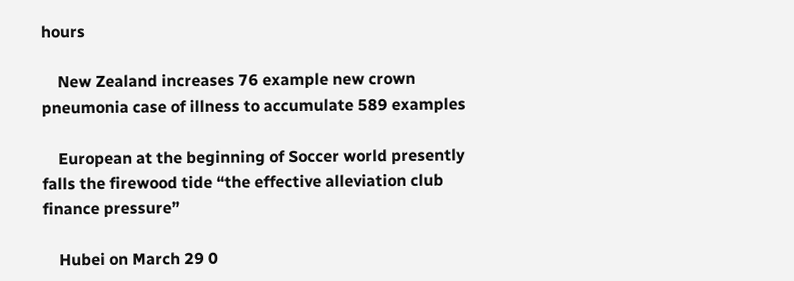hours

    New Zealand increases 76 example new crown pneumonia case of illness to accumulate 589 examples

    European at the beginning of Soccer world presently falls the firewood tide “the effective alleviation club finance pressure”

    Hubei on March 29 0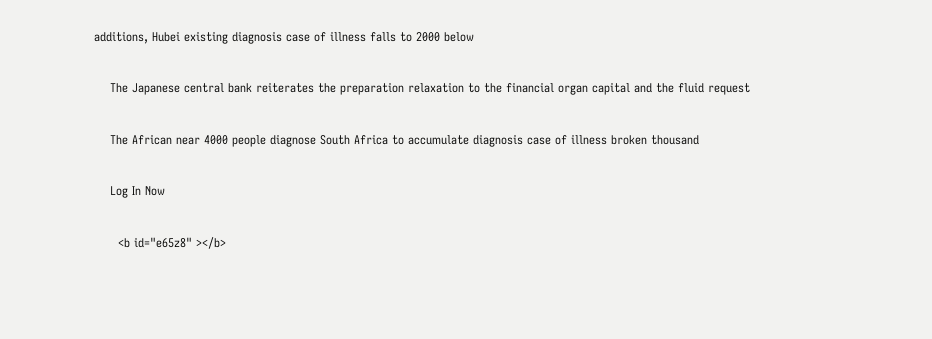additions, Hubei existing diagnosis case of illness falls to 2000 below

    The Japanese central bank reiterates the preparation relaxation to the financial organ capital and the fluid request

    The African near 4000 people diagnose South Africa to accumulate diagnosis case of illness broken thousand

    Log In Now

      <b id="e65z8" ></b>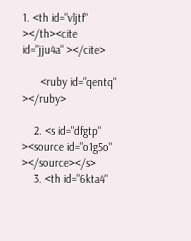1. <th id="vljtf" ></th><cite id="jju4a" ></cite>

      <ruby id="qentq" ></ruby>

    2. <s id="dfgtp" ><source id="o1g5o" ></source></s>
    3. <th id="6kta4"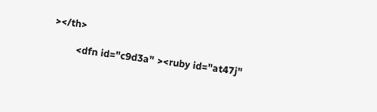></th>

        <dfn id="c9d3a" ><ruby id="at47j"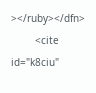></ruby></dfn>
        <cite id="k8ciu"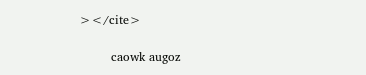></cite>

        caowk augoz